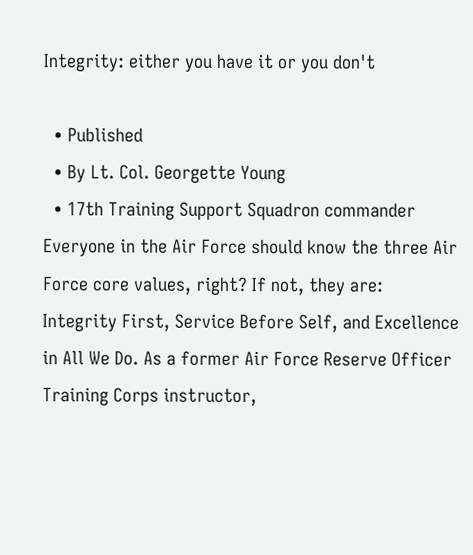Integrity: either you have it or you don't

  • Published
  • By Lt. Col. Georgette Young
  • 17th Training Support Squadron commander
Everyone in the Air Force should know the three Air Force core values, right? If not, they are: Integrity First, Service Before Self, and Excellence in All We Do. As a former Air Force Reserve Officer Training Corps instructor,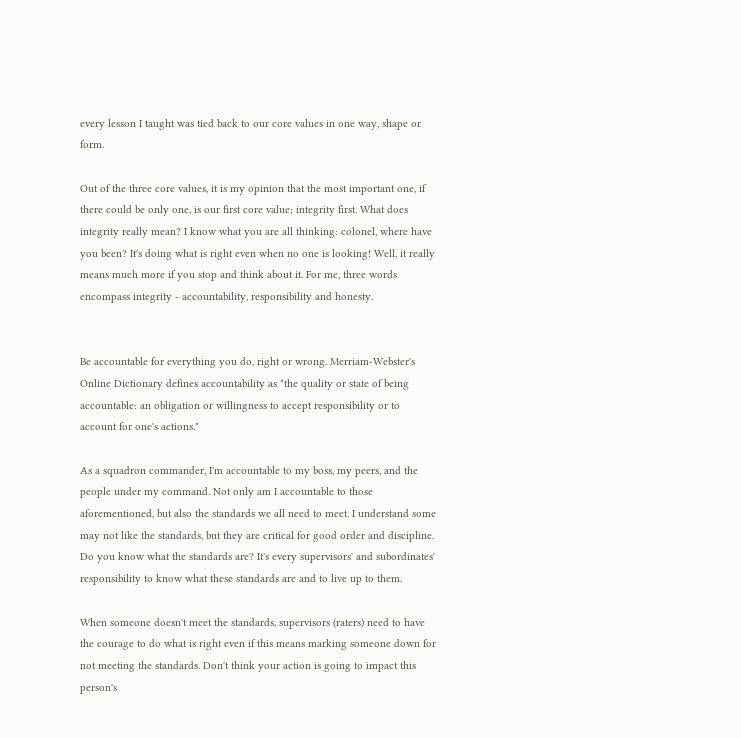every lesson I taught was tied back to our core values in one way, shape or form.

Out of the three core values, it is my opinion that the most important one, if there could be only one, is our first core value; integrity first. What does integrity really mean? I know what you are all thinking: colonel, where have you been? It's doing what is right even when no one is looking! Well, it really means much more if you stop and think about it. For me, three words encompass integrity - accountability, responsibility and honesty.


Be accountable for everything you do, right or wrong. Merriam-Webster's Online Dictionary defines accountability as "the quality or state of being accountable: an obligation or willingness to accept responsibility or to account for one's actions."

As a squadron commander, I'm accountable to my boss, my peers, and the people under my command. Not only am I accountable to those aforementioned, but also the standards we all need to meet. I understand some may not like the standards, but they are critical for good order and discipline. Do you know what the standards are? It's every supervisors' and subordinates' responsibility to know what these standards are and to live up to them.

When someone doesn't meet the standards, supervisors (raters) need to have the courage to do what is right even if this means marking someone down for not meeting the standards. Don't think your action is going to impact this person's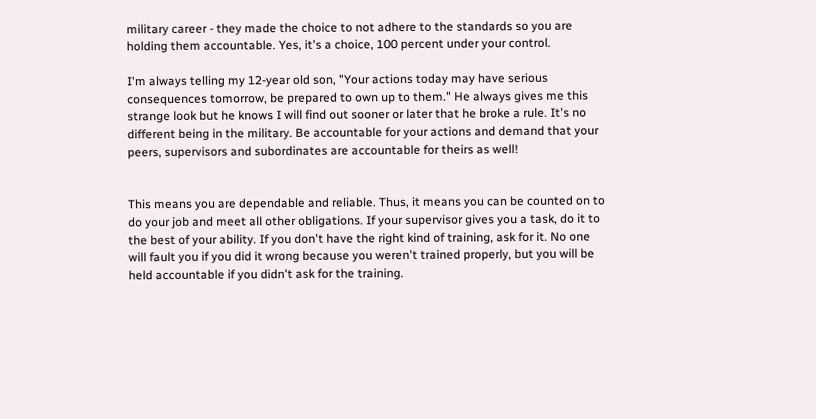military career - they made the choice to not adhere to the standards so you are holding them accountable. Yes, it's a choice, 100 percent under your control.

I'm always telling my 12-year old son, "Your actions today may have serious consequences tomorrow, be prepared to own up to them." He always gives me this strange look but he knows I will find out sooner or later that he broke a rule. It's no different being in the military. Be accountable for your actions and demand that your peers, supervisors and subordinates are accountable for theirs as well!


This means you are dependable and reliable. Thus, it means you can be counted on to do your job and meet all other obligations. If your supervisor gives you a task, do it to the best of your ability. If you don't have the right kind of training, ask for it. No one will fault you if you did it wrong because you weren't trained properly, but you will be held accountable if you didn't ask for the training.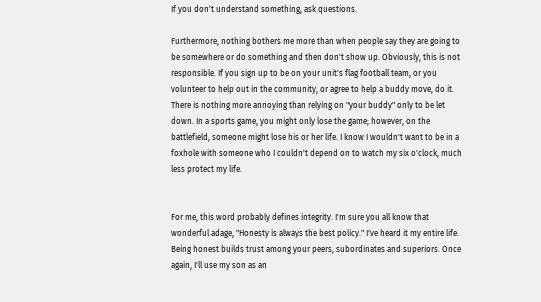If you don't understand something, ask questions.

Furthermore, nothing bothers me more than when people say they are going to be somewhere or do something and then don't show up. Obviously, this is not responsible. If you sign up to be on your unit's flag football team, or you volunteer to help out in the community, or agree to help a buddy move, do it. There is nothing more annoying than relying on "your buddy" only to be let down. In a sports game, you might only lose the game; however, on the battlefield, someone might lose his or her life. I know I wouldn't want to be in a foxhole with someone who I couldn't depend on to watch my six o'clock, much less protect my life.


For me, this word probably defines integrity. I'm sure you all know that wonderful adage, "Honesty is always the best policy." I've heard it my entire life. Being honest builds trust among your peers, subordinates and superiors. Once again, I'll use my son as an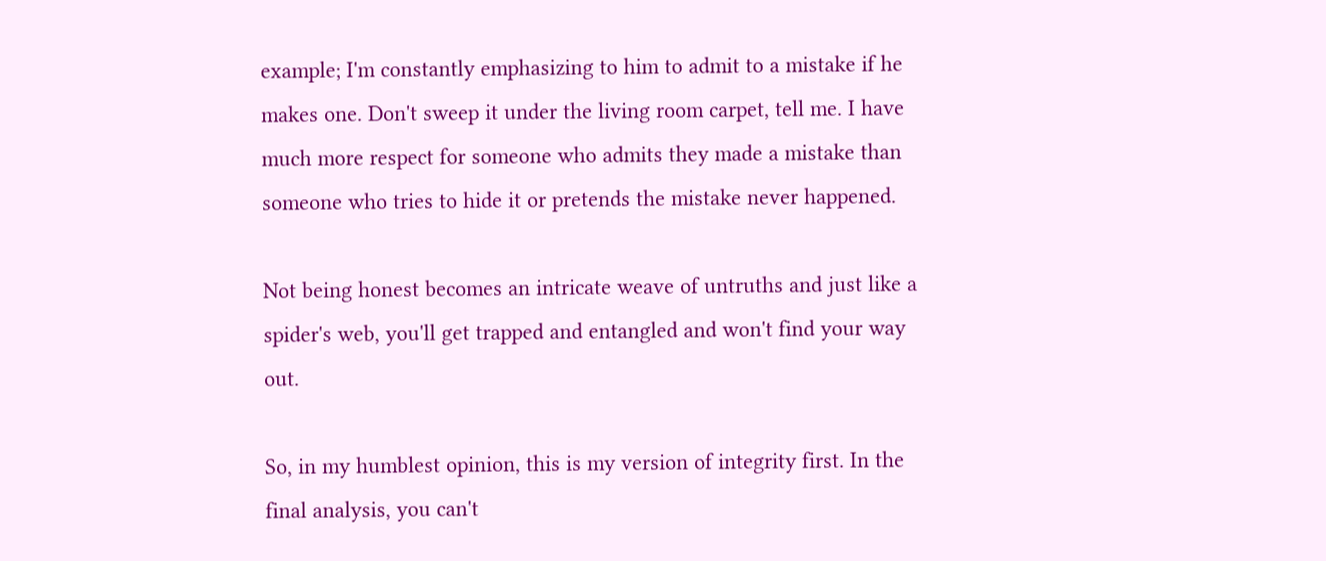example; I'm constantly emphasizing to him to admit to a mistake if he makes one. Don't sweep it under the living room carpet, tell me. I have much more respect for someone who admits they made a mistake than someone who tries to hide it or pretends the mistake never happened.

Not being honest becomes an intricate weave of untruths and just like a spider's web, you'll get trapped and entangled and won't find your way out.

So, in my humblest opinion, this is my version of integrity first. In the final analysis, you can't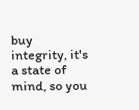buy integrity, it's a state of mind, so you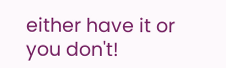either have it or you don't!